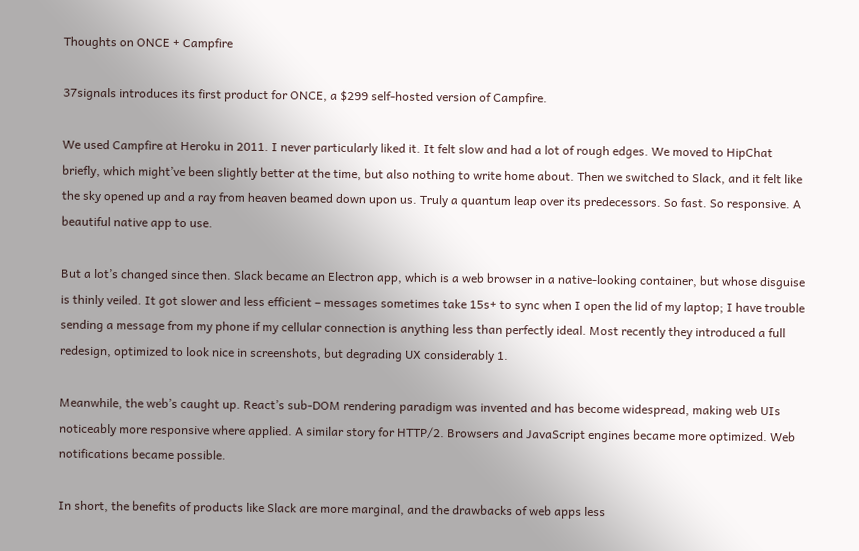Thoughts on ONCE + Campfire

37signals introduces its first product for ONCE, a $299 self-hosted version of Campfire.

We used Campfire at Heroku in 2011. I never particularly liked it. It felt slow and had a lot of rough edges. We moved to HipChat briefly, which might’ve been slightly better at the time, but also nothing to write home about. Then we switched to Slack, and it felt like the sky opened up and a ray from heaven beamed down upon us. Truly a quantum leap over its predecessors. So fast. So responsive. A beautiful native app to use.

But a lot’s changed since then. Slack became an Electron app, which is a web browser in a native-looking container, but whose disguise is thinly veiled. It got slower and less efficient – messages sometimes take 15s+ to sync when I open the lid of my laptop; I have trouble sending a message from my phone if my cellular connection is anything less than perfectly ideal. Most recently they introduced a full redesign, optimized to look nice in screenshots, but degrading UX considerably 1.

Meanwhile, the web’s caught up. React’s sub-DOM rendering paradigm was invented and has become widespread, making web UIs noticeably more responsive where applied. A similar story for HTTP/2. Browsers and JavaScript engines became more optimized. Web notifications became possible.

In short, the benefits of products like Slack are more marginal, and the drawbacks of web apps less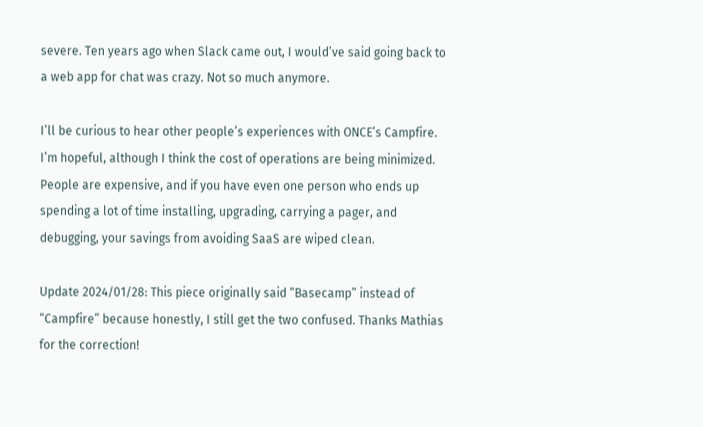severe. Ten years ago when Slack came out, I would’ve said going back to a web app for chat was crazy. Not so much anymore.

I’ll be curious to hear other people’s experiences with ONCE’s Campfire. I’m hopeful, although I think the cost of operations are being minimized. People are expensive, and if you have even one person who ends up spending a lot of time installing, upgrading, carrying a pager, and debugging, your savings from avoiding SaaS are wiped clean.

Update 2024/01/28: This piece originally said “Basecamp” instead of “Campfire” because honestly, I still get the two confused. Thanks Mathias for the correction!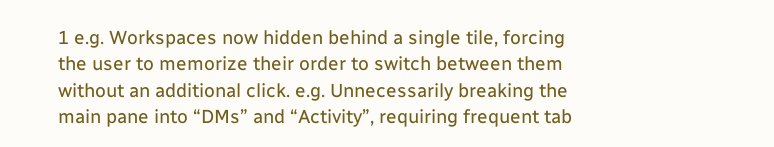1 e.g. Workspaces now hidden behind a single tile, forcing the user to memorize their order to switch between them without an additional click. e.g. Unnecessarily breaking the main pane into “DMs” and “Activity”, requiring frequent tab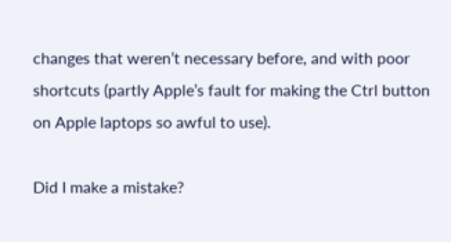changes that weren’t necessary before, and with poor shortcuts (partly Apple’s fault for making the Ctrl button on Apple laptops so awful to use).

Did I make a mistake?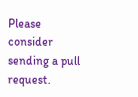Please consider sending a pull request.